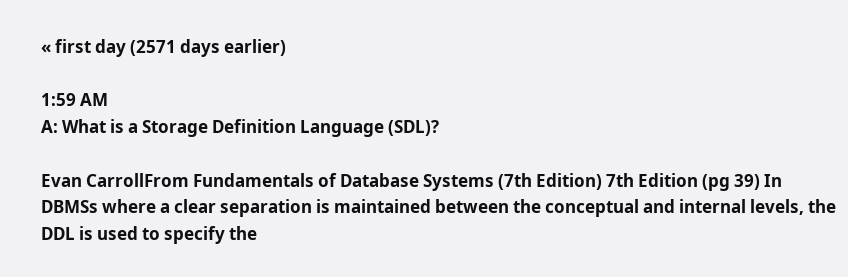« first day (2571 days earlier)

1:59 AM
A: What is a Storage Definition Language (SDL)?

Evan CarrollFrom Fundamentals of Database Systems (7th Edition) 7th Edition (pg 39) In DBMSs where a clear separation is maintained between the conceptual and internal levels, the DDL is used to specify the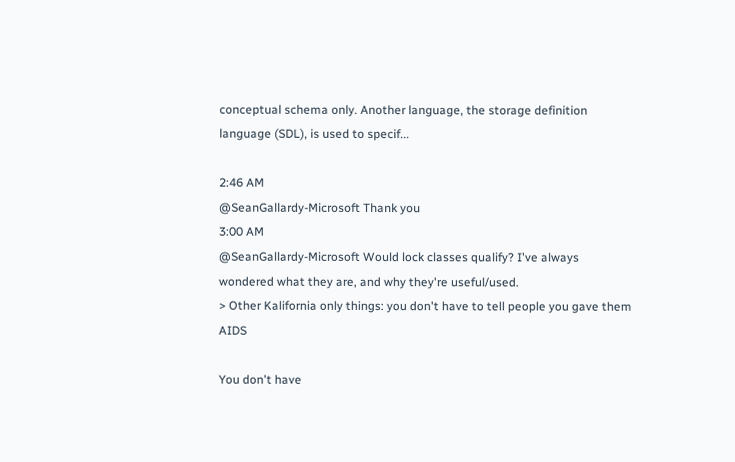conceptual schema only. Another language, the storage definition language (SDL), is used to specif...

2:46 AM
@SeanGallardy-Microsoft Thank you
3:00 AM
@SeanGallardy-Microsoft Would lock classes qualify? I've always wondered what they are, and why they're useful/used.
> Other Kalifornia only things: you don't have to tell people you gave them AIDS

You don't have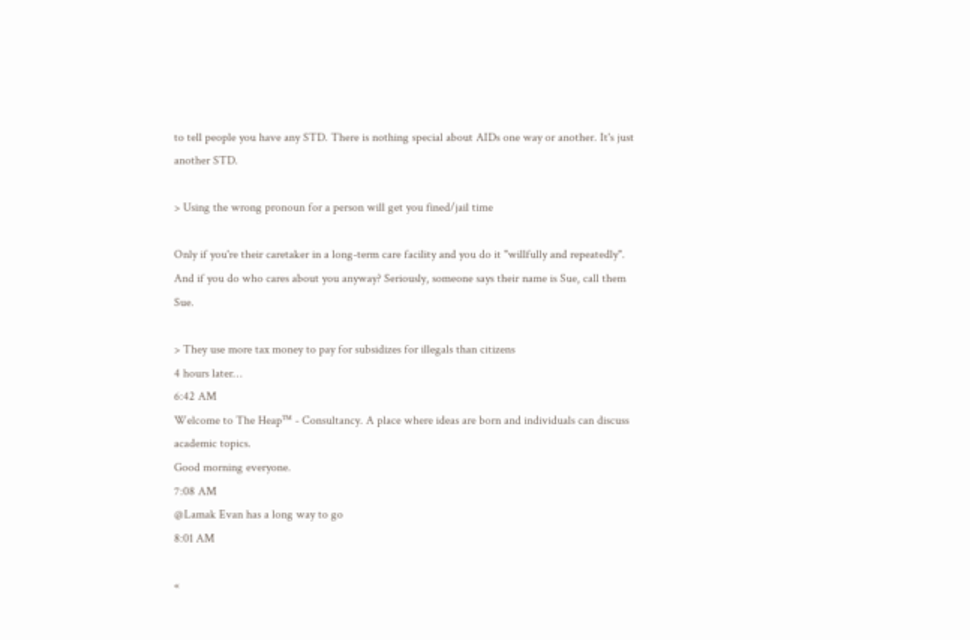to tell people you have any STD. There is nothing special about AIDs one way or another. It's just another STD.

> Using the wrong pronoun for a person will get you fined/jail time

Only if you're their caretaker in a long-term care facility and you do it "willfully and repeatedly". And if you do who cares about you anyway? Seriously, someone says their name is Sue, call them Sue.

> They use more tax money to pay for subsidizes for illegals than citizens
4 hours later…
6:42 AM
Welcome to The Heap™ - Consultancy. A place where ideas are born and individuals can discuss academic topics.
Good morning everyone.
7:08 AM
@Lamak Evan has a long way to go
8:01 AM

«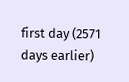first day (2571 days earlier)